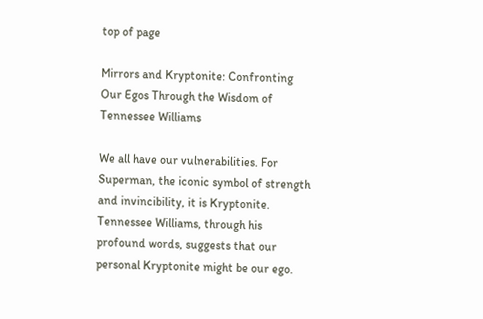top of page

Mirrors and Kryptonite: Confronting Our Egos Through the Wisdom of Tennessee Williams

We all have our vulnerabilities. For Superman, the iconic symbol of strength and invincibility, it is Kryptonite. Tennessee Williams, through his profound words, suggests that our personal Kryptonite might be our ego.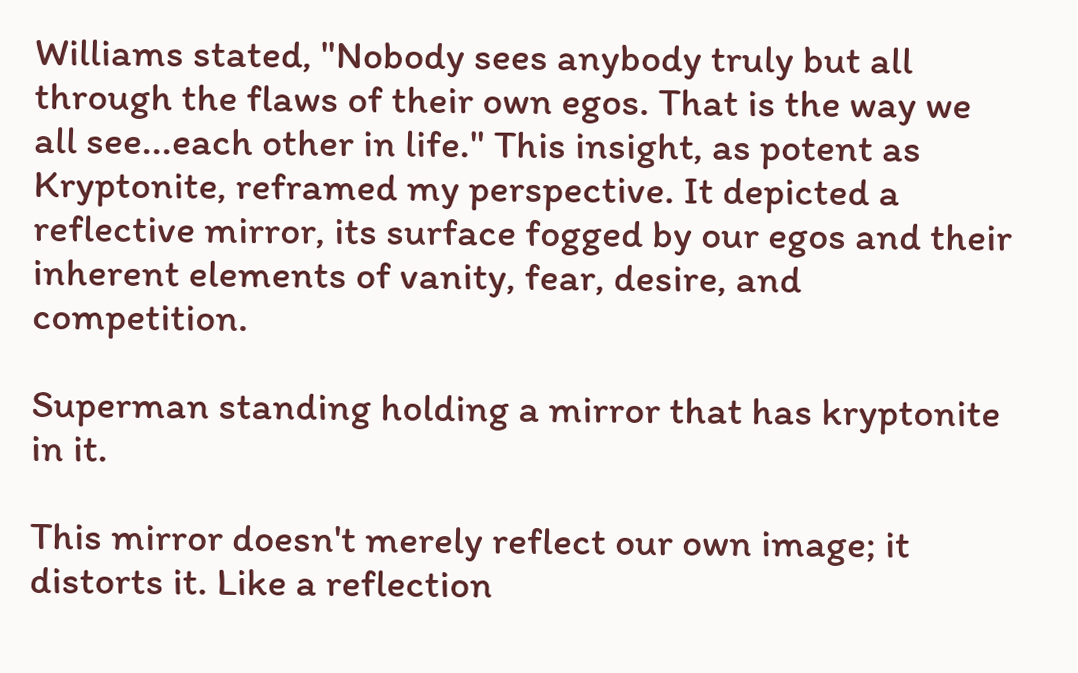Williams stated, "Nobody sees anybody truly but all through the flaws of their own egos. That is the way we all see...each other in life." This insight, as potent as Kryptonite, reframed my perspective. It depicted a reflective mirror, its surface fogged by our egos and their inherent elements of vanity, fear, desire, and competition.

Superman standing holding a mirror that has kryptonite in it.

This mirror doesn't merely reflect our own image; it distorts it. Like a reflection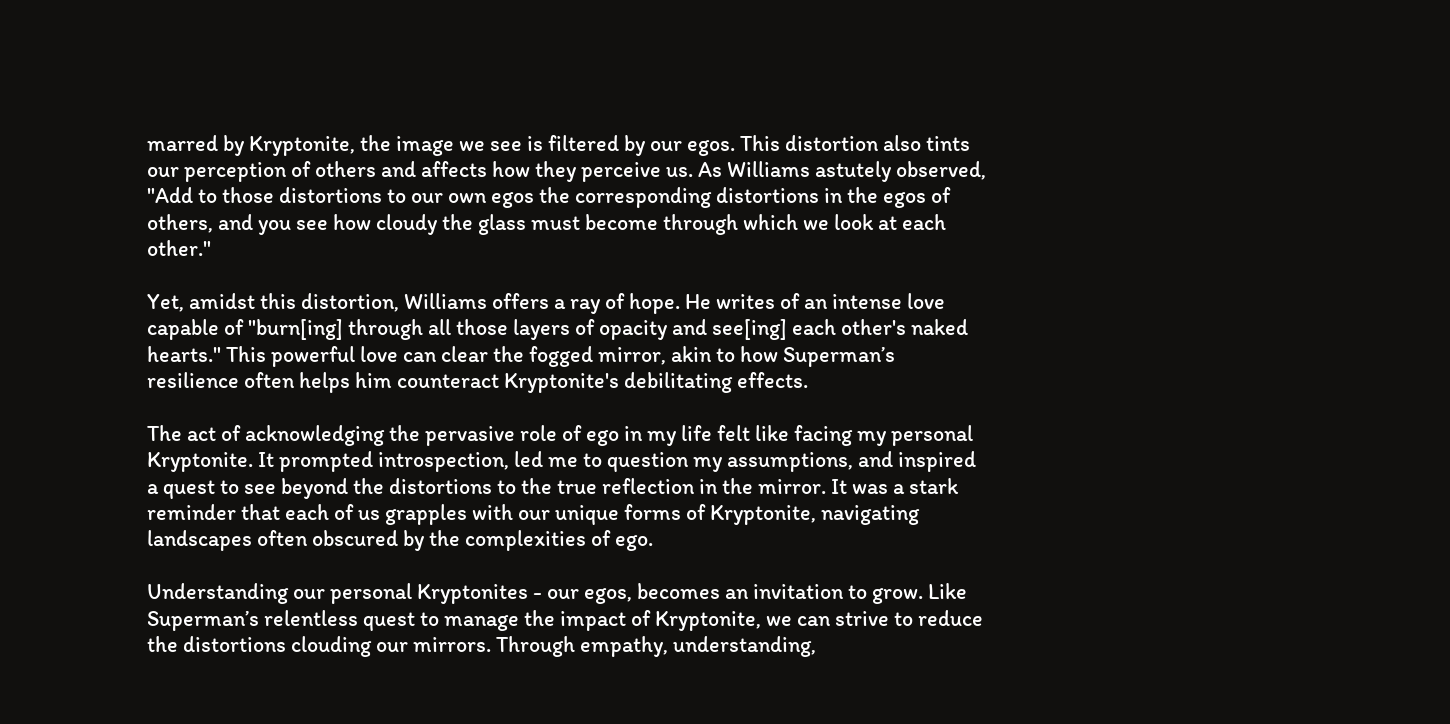marred by Kryptonite, the image we see is filtered by our egos. This distortion also tints our perception of others and affects how they perceive us. As Williams astutely observed, "Add to those distortions to our own egos the corresponding distortions in the egos of others, and you see how cloudy the glass must become through which we look at each other."

Yet, amidst this distortion, Williams offers a ray of hope. He writes of an intense love capable of "burn[ing] through all those layers of opacity and see[ing] each other's naked hearts." This powerful love can clear the fogged mirror, akin to how Superman’s resilience often helps him counteract Kryptonite's debilitating effects.

The act of acknowledging the pervasive role of ego in my life felt like facing my personal Kryptonite. It prompted introspection, led me to question my assumptions, and inspired a quest to see beyond the distortions to the true reflection in the mirror. It was a stark reminder that each of us grapples with our unique forms of Kryptonite, navigating landscapes often obscured by the complexities of ego.

Understanding our personal Kryptonites - our egos, becomes an invitation to grow. Like Superman’s relentless quest to manage the impact of Kryptonite, we can strive to reduce the distortions clouding our mirrors. Through empathy, understanding,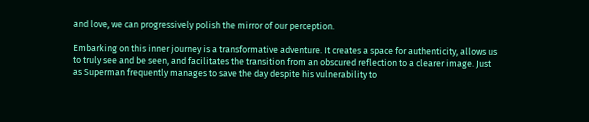and love, we can progressively polish the mirror of our perception.

Embarking on this inner journey is a transformative adventure. It creates a space for authenticity, allows us to truly see and be seen, and facilitates the transition from an obscured reflection to a clearer image. Just as Superman frequently manages to save the day despite his vulnerability to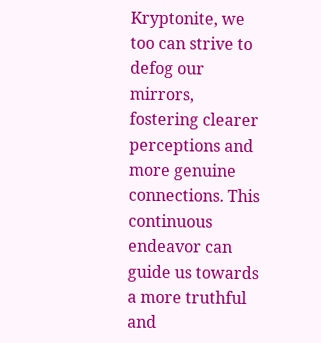Kryptonite, we too can strive to defog our mirrors, fostering clearer perceptions and more genuine connections. This continuous endeavor can guide us towards a more truthful and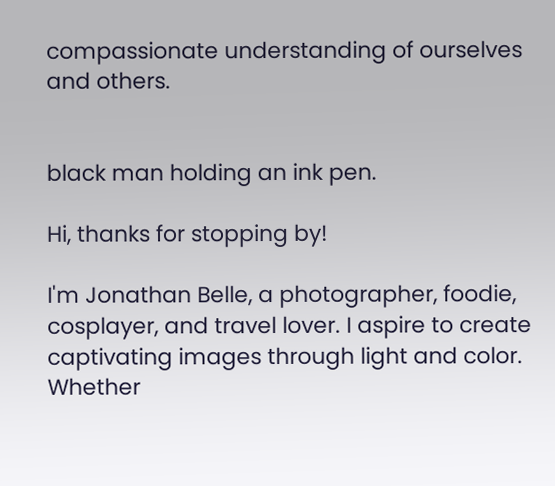compassionate understanding of ourselves and others.


black man holding an ink pen.

Hi, thanks for stopping by!

I'm Jonathan Belle, a photographer, foodie, cosplayer, and travel lover. I aspire to create captivating images through light and color. Whether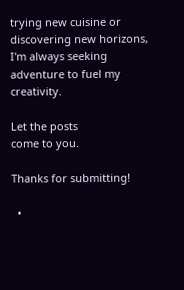trying new cuisine or discovering new horizons, I'm always seeking adventure to fuel my creativity.

Let the posts
come to you.

Thanks for submitting!

  •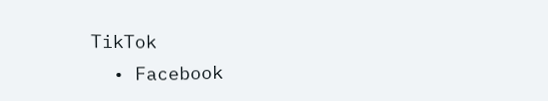TikTok
  • Facebook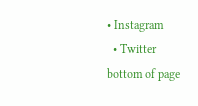• Instagram
  • Twitter
bottom of page